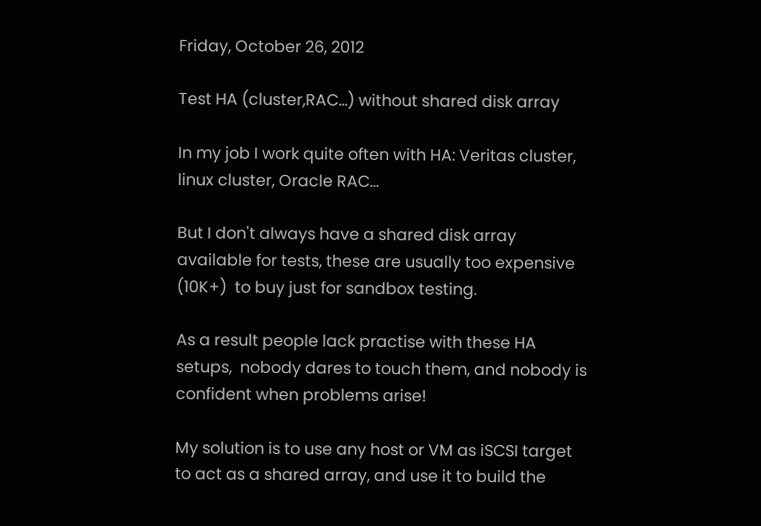Friday, October 26, 2012

Test HA (cluster,RAC...) without shared disk array

In my job I work quite often with HA: Veritas cluster, linux cluster, Oracle RAC...

But I don't always have a shared disk array available for tests, these are usually too expensive (10K+)  to buy just for sandbox testing.

As a result people lack practise with these HA setups,  nobody dares to touch them, and nobody is confident when problems arise!

My solution is to use any host or VM as iSCSI target to act as a shared array, and use it to build the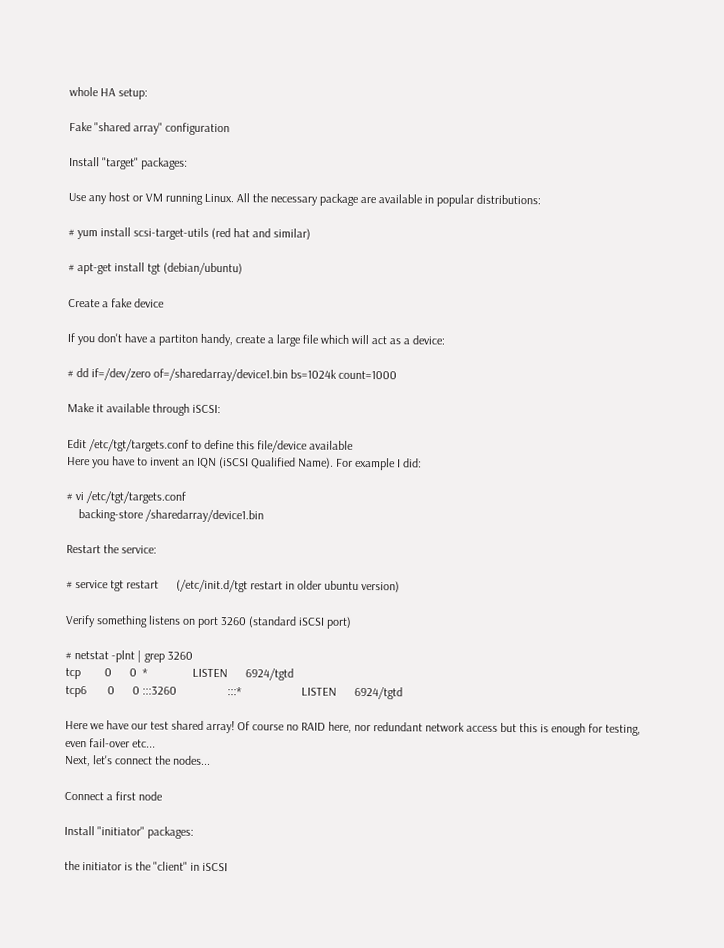whole HA setup:

Fake "shared array" configuration

Install "target" packages:

Use any host or VM running Linux. All the necessary package are available in popular distributions:

# yum install scsi-target-utils (red hat and similar)

# apt-get install tgt (debian/ubuntu)

Create a fake device

If you don't have a partiton handy, create a large file which will act as a device:

# dd if=/dev/zero of=/sharedarray/device1.bin bs=1024k count=1000

Make it available through iSCSI:

Edit /etc/tgt/targets.conf to define this file/device available
Here you have to invent an IQN (iSCSI Qualified Name). For example I did:

# vi /etc/tgt/targets.conf
    backing-store /sharedarray/device1.bin

Restart the service:

# service tgt restart      (/etc/init.d/tgt restart in older ubuntu version)

Verify something listens on port 3260 (standard iSCSI port)

# netstat -plnt | grep 3260
tcp        0      0  *               LISTEN      6924/tgtd
tcp6       0      0 :::3260                 :::*                    LISTEN      6924/tgtd

Here we have our test shared array! Of course no RAID here, nor redundant network access but this is enough for testing, even fail-over etc...
Next, let's connect the nodes...

Connect a first node

Install "initiator" packages:

the initiator is the "client" in iSCSI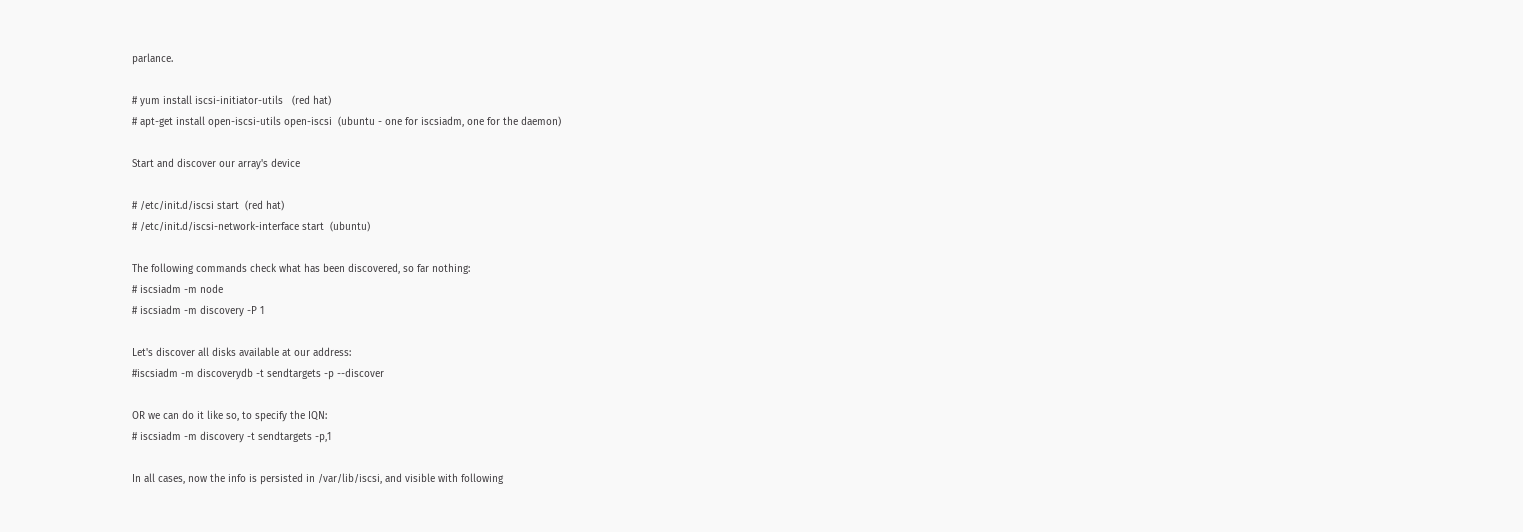parlance.

# yum install iscsi-initiator-utils   (red hat)
# apt-get install open-iscsi-utils open-iscsi  (ubuntu - one for iscsiadm, one for the daemon)

Start and discover our array's device

# /etc/init.d/iscsi start  (red hat)
# /etc/init.d/iscsi-network-interface start  (ubuntu)

The following commands check what has been discovered, so far nothing:
# iscsiadm -m node
# iscsiadm -m discovery -P 1

Let's discover all disks available at our address:
#iscsiadm -m discoverydb -t sendtargets -p --discover

OR we can do it like so, to specify the IQN:
# iscsiadm -m discovery -t sendtargets -p,1

In all cases, now the info is persisted in /var/lib/iscsi, and visible with following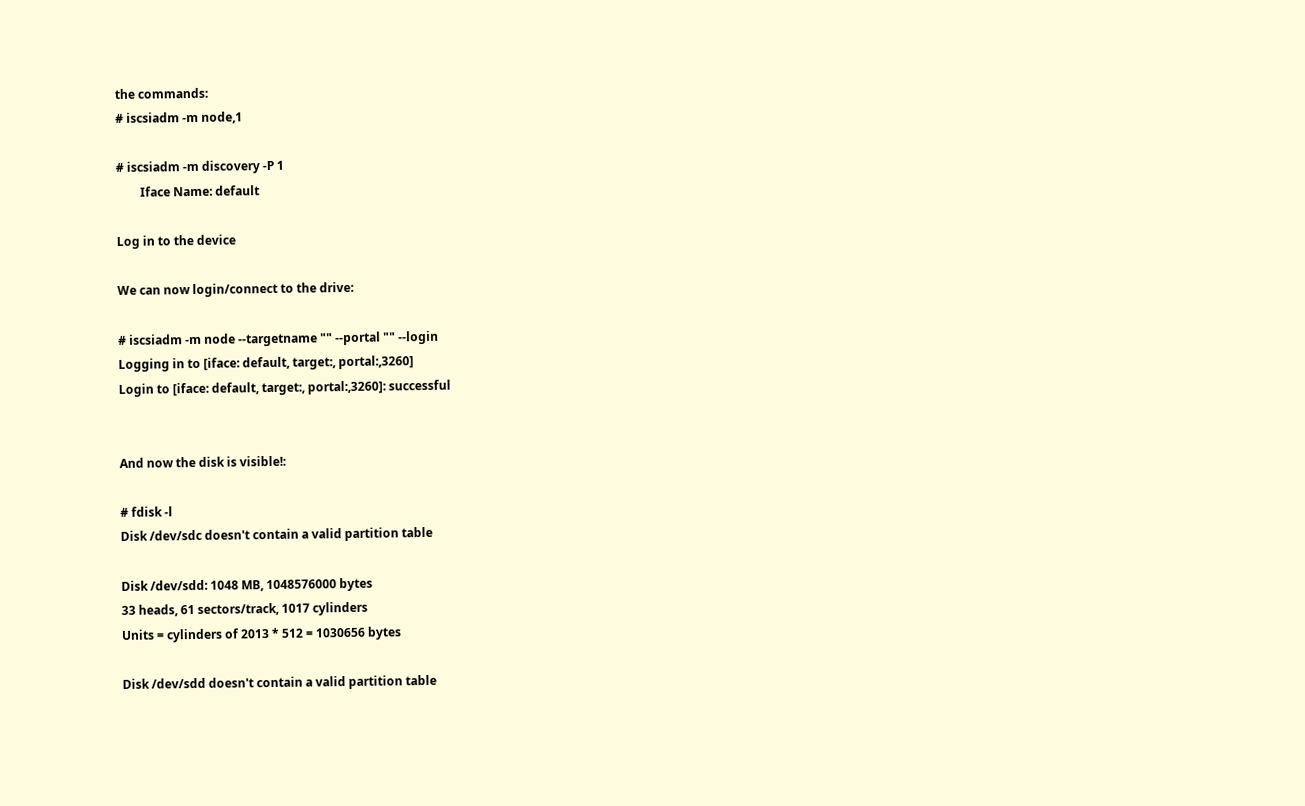the commands:
# iscsiadm -m node,1

# iscsiadm -m discovery -P 1
        Iface Name: default

Log in to the device

We can now login/connect to the drive:

# iscsiadm -m node --targetname "" --portal "" --login
Logging in to [iface: default, target:, portal:,3260]
Login to [iface: default, target:, portal:,3260]: successful


And now the disk is visible!:

# fdisk -l
Disk /dev/sdc doesn't contain a valid partition table

Disk /dev/sdd: 1048 MB, 1048576000 bytes
33 heads, 61 sectors/track, 1017 cylinders
Units = cylinders of 2013 * 512 = 1030656 bytes

Disk /dev/sdd doesn't contain a valid partition table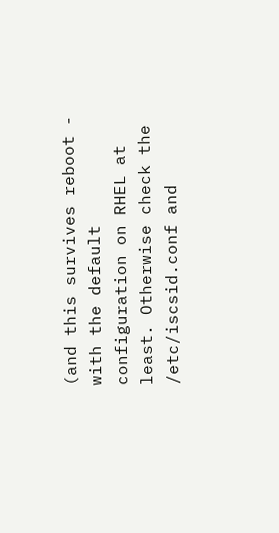(and this survives reboot - with the default configuration on RHEL at least. Otherwise check the /etc/iscsid.conf and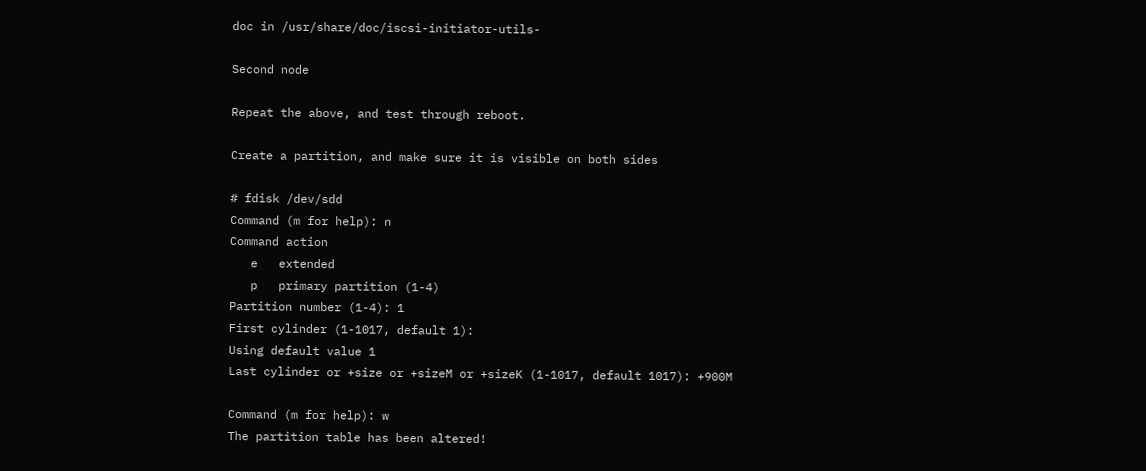doc in /usr/share/doc/iscsi-initiator-utils-

Second node

Repeat the above, and test through reboot.

Create a partition, and make sure it is visible on both sides

# fdisk /dev/sdd
Command (m for help): n
Command action
   e   extended
   p   primary partition (1-4)
Partition number (1-4): 1
First cylinder (1-1017, default 1):
Using default value 1
Last cylinder or +size or +sizeM or +sizeK (1-1017, default 1017): +900M

Command (m for help): w
The partition table has been altered!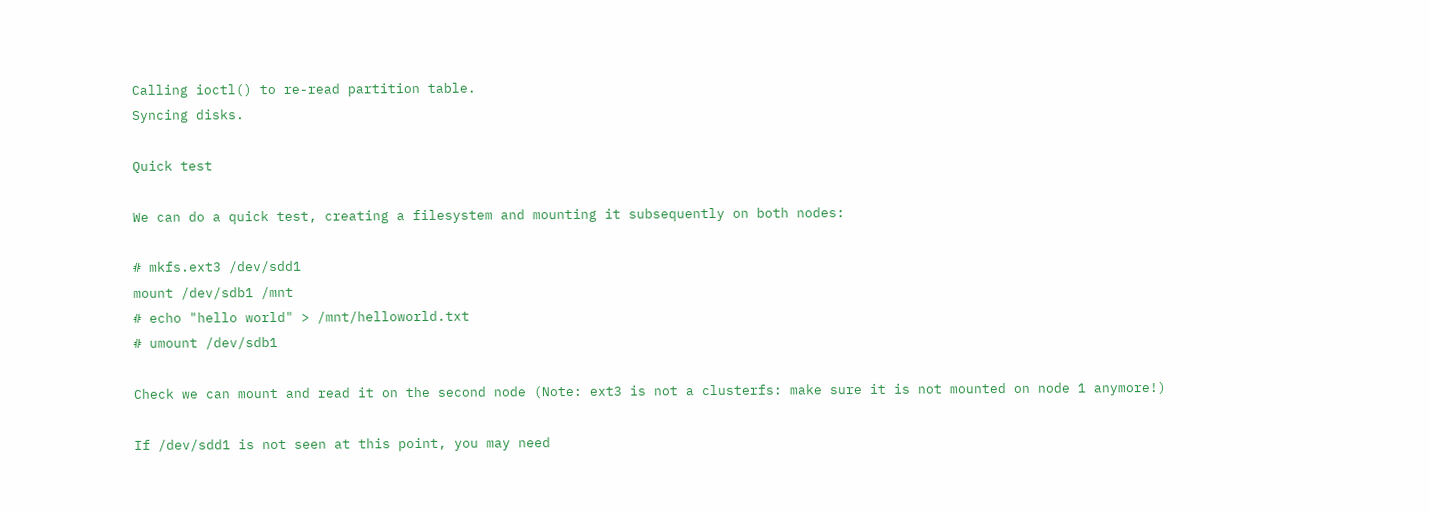Calling ioctl() to re-read partition table.
Syncing disks.

Quick test

We can do a quick test, creating a filesystem and mounting it subsequently on both nodes:

# mkfs.ext3 /dev/sdd1
mount /dev/sdb1 /mnt
# echo "hello world" > /mnt/helloworld.txt
# umount /dev/sdb1

Check we can mount and read it on the second node (Note: ext3 is not a clusterfs: make sure it is not mounted on node 1 anymore!)

If /dev/sdd1 is not seen at this point, you may need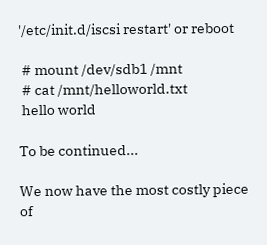'/etc/init.d/iscsi restart' or reboot

 # mount /dev/sdb1 /mnt
 # cat /mnt/helloworld.txt
 hello world

To be continued...

We now have the most costly piece of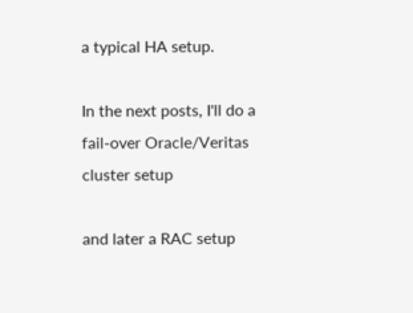a typical HA setup.

In the next posts, I'll do a fail-over Oracle/Veritas cluster setup

and later a RAC setup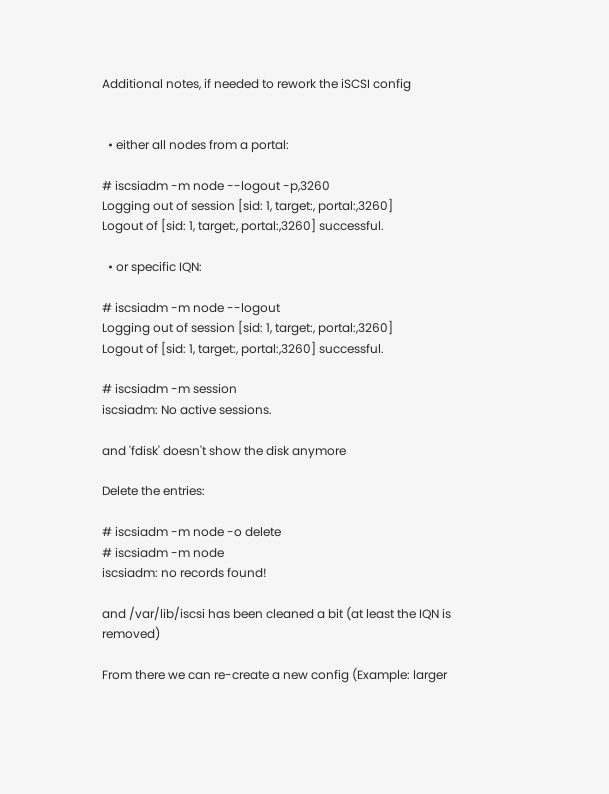Additional notes, if needed to rework the iSCSI config


  • either all nodes from a portal:

# iscsiadm -m node --logout -p,3260
Logging out of session [sid: 1, target:, portal:,3260]
Logout of [sid: 1, target:, portal:,3260] successful.

  • or specific IQN:

# iscsiadm -m node --logout
Logging out of session [sid: 1, target:, portal:,3260]
Logout of [sid: 1, target:, portal:,3260] successful.

# iscsiadm -m session
iscsiadm: No active sessions.

and 'fdisk' doesn't show the disk anymore

Delete the entries:

# iscsiadm -m node -o delete
# iscsiadm -m node
iscsiadm: no records found!

and /var/lib/iscsi has been cleaned a bit (at least the IQN is removed)

From there we can re-create a new config (Example: larger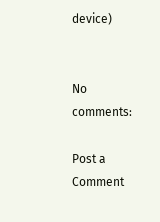device)


No comments:

Post a Comment